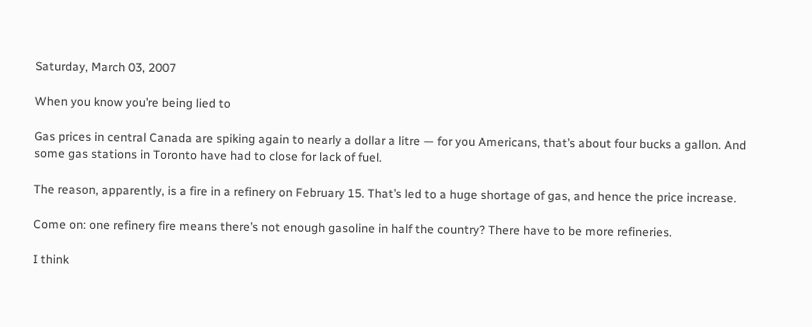Saturday, March 03, 2007

When you know you’re being lied to

Gas prices in central Canada are spiking again to nearly a dollar a litre — for you Americans, that’s about four bucks a gallon. And some gas stations in Toronto have had to close for lack of fuel.

The reason, apparently, is a fire in a refinery on February 15. That’s led to a huge shortage of gas, and hence the price increase.

Come on: one refinery fire means there’s not enough gasoline in half the country? There have to be more refineries.

I think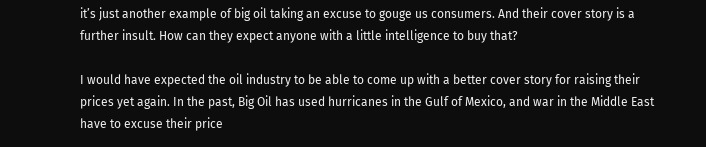it’s just another example of big oil taking an excuse to gouge us consumers. And their cover story is a further insult. How can they expect anyone with a little intelligence to buy that?

I would have expected the oil industry to be able to come up with a better cover story for raising their prices yet again. In the past, Big Oil has used hurricanes in the Gulf of Mexico, and war in the Middle East have to excuse their price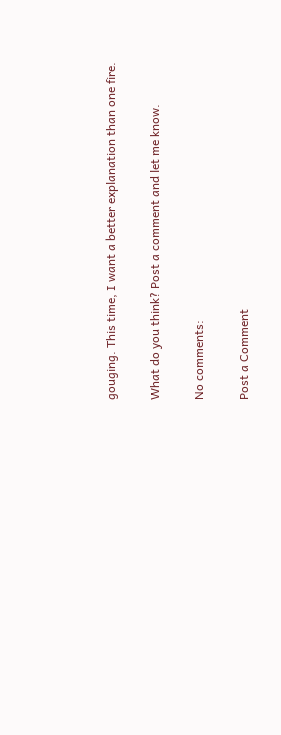gouging. This time, I want a better explanation than one fire.

What do you think? Post a comment and let me know.

No comments:

Post a Comment